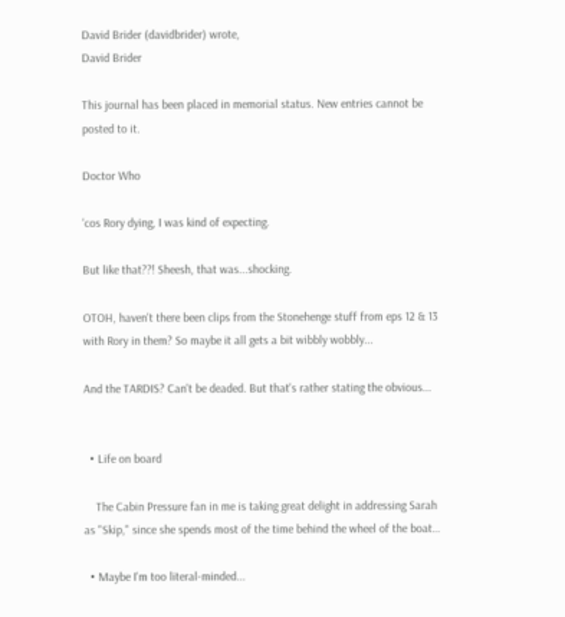David Brider (davidbrider) wrote,
David Brider

This journal has been placed in memorial status. New entries cannot be posted to it.

Doctor Who

'cos Rory dying, I was kind of expecting.

But like that??! Sheesh, that was...shocking.

OTOH, haven't there been clips from the Stonehenge stuff from eps 12 & 13 with Rory in them? So maybe it all gets a bit wibbly wobbly...

And the TARDIS? Can't be deaded. But that's rather stating the obvious...


  • Life on board

    The Cabin Pressure fan in me is taking great delight in addressing Sarah as "Skip," since she spends most of the time behind the wheel of the boat…

  • Maybe I'm too literal-minded...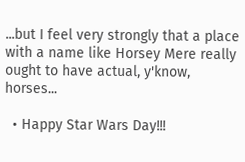...but I feel very strongly that a place with a name like Horsey Mere really ought to have actual, y'know, horses...

  • Happy Star Wars Day!!!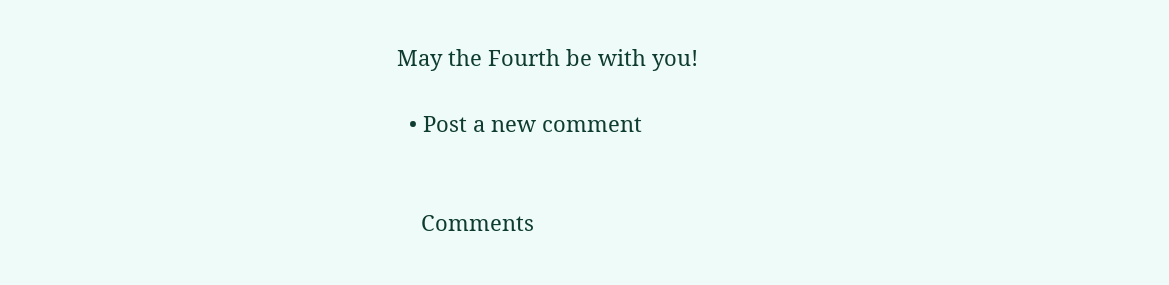May the Fourth be with you!

  • Post a new comment


    Comments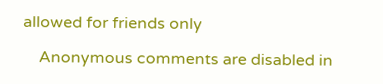allowed for friends only

    Anonymous comments are disabled in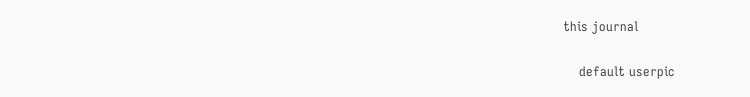this journal

    default userpic